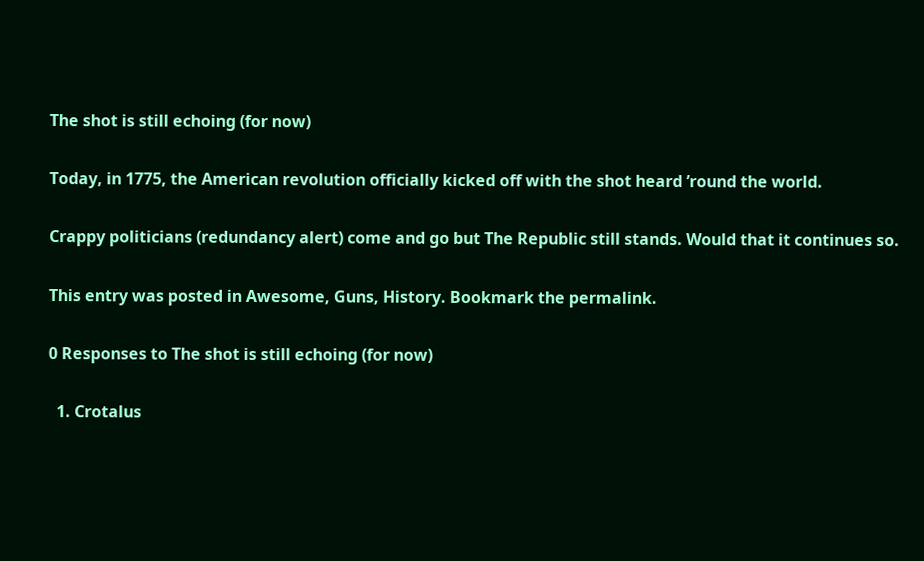The shot is still echoing (for now)

Today, in 1775, the American revolution officially kicked off with the shot heard ’round the world.

Crappy politicians (redundancy alert) come and go but The Republic still stands. Would that it continues so.

This entry was posted in Awesome, Guns, History. Bookmark the permalink.

0 Responses to The shot is still echoing (for now)

  1. Crotalus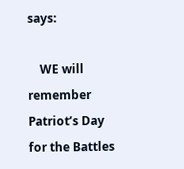says:

    WE will remember Patriot’s Day for the Battles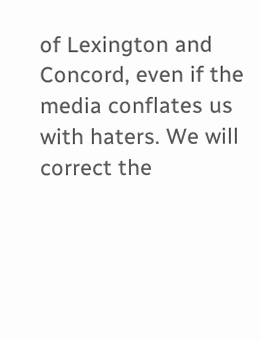of Lexington and Concord, even if the media conflates us with haters. We will correct the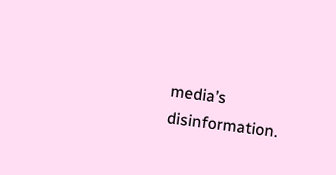media’s disinformation.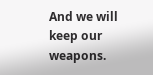And we will keep our weapons.